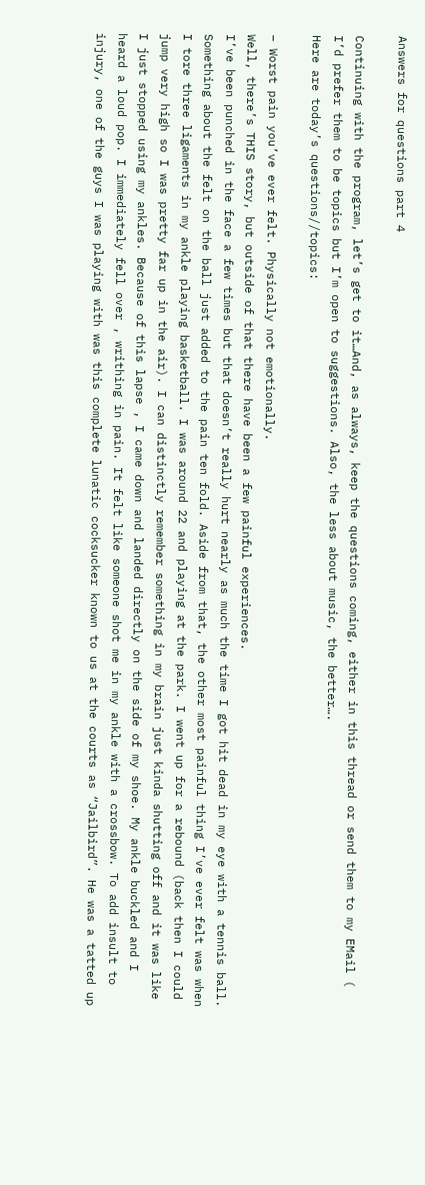Answers for questions part 4

Continuing with the program, let’s get to it…And, as always, keep the questions coming, either in this thread or send them to my EMail ( I’d prefer them to be topics but I’m open to suggestions. Also, the less about music, the better….
Here are today’s questions//topics:

– Worst pain you’ve ever felt. Physically not emotionally.
Well, there’s THIS story, but outside of that there have been a few painful experiences.
I’ve been punched in the face a few times but that doesn’t really hurt nearly as much the time I got hit dead in my eye with a tennis ball. Something about the felt on the ball just added to the pain ten fold. Aside from that, the other most painful thing I’ve ever felt was when I tore three ligaments in my ankle playing basketball. I was around 22 and playing at the park. I went up for a rebound (back then I could jump very high so I was pretty far up in the air). I can distinctly remember something in my brain just kinda shutting off and it was like I just stopped using my ankles. Because of this lapse , I came down and landed directly on the side of my shoe. My ankle buckled and I heard a loud pop. I immediately fell over , writhing in pain. It felt like someone shot me in my ankle with a crossbow. To add insult to injury, one of the guys I was playing with was this complete lunatic cocksucker known to us at the courts as “Jailbird”. He was a tatted up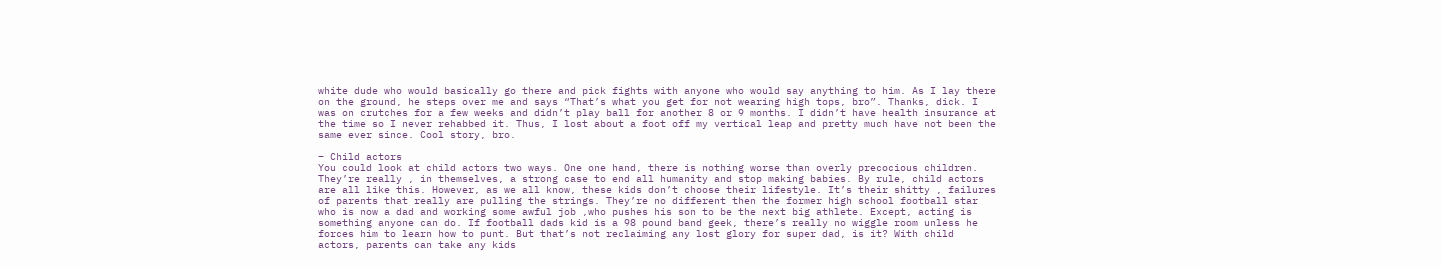white dude who would basically go there and pick fights with anyone who would say anything to him. As I lay there on the ground, he steps over me and says “That’s what you get for not wearing high tops, bro”. Thanks, dick. I was on crutches for a few weeks and didn’t play ball for another 8 or 9 months. I didn’t have health insurance at the time so I never rehabbed it. Thus, I lost about a foot off my vertical leap and pretty much have not been the same ever since. Cool story, bro.

– Child actors
You could look at child actors two ways. One one hand, there is nothing worse than overly precocious children. They’re really , in themselves, a strong case to end all humanity and stop making babies. By rule, child actors are all like this. However, as we all know, these kids don’t choose their lifestyle. It’s their shitty , failures of parents that really are pulling the strings. They’re no different then the former high school football star who is now a dad and working some awful job ,who pushes his son to be the next big athlete. Except, acting is something anyone can do. If football dads kid is a 98 pound band geek, there’s really no wiggle room unless he forces him to learn how to punt. But that’s not reclaiming any lost glory for super dad, is it? With child actors, parents can take any kids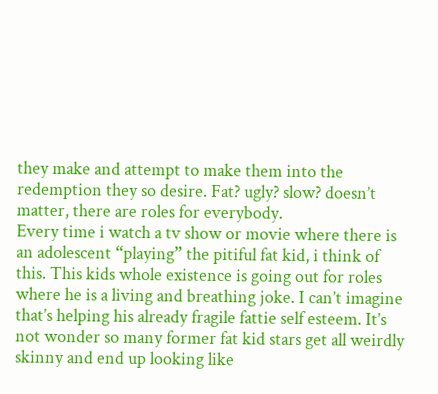they make and attempt to make them into the redemption they so desire. Fat? ugly? slow? doesn’t matter, there are roles for everybody.
Every time i watch a tv show or movie where there is an adolescent “playing” the pitiful fat kid, i think of this. This kids whole existence is going out for roles where he is a living and breathing joke. I can’t imagine that’s helping his already fragile fattie self esteem. It’s not wonder so many former fat kid stars get all weirdly skinny and end up looking like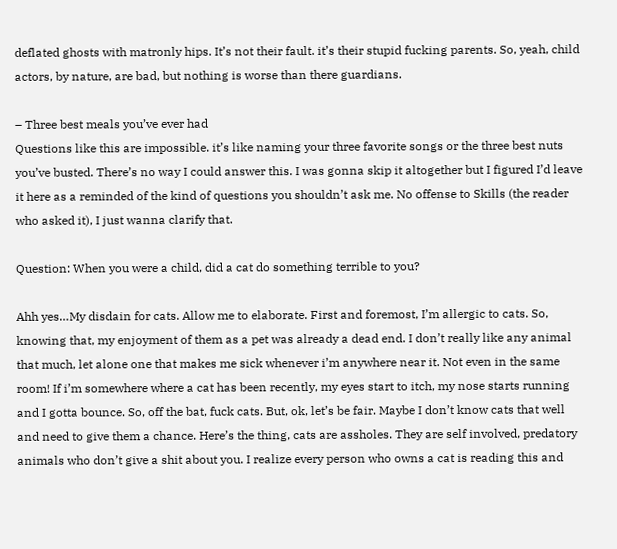deflated ghosts with matronly hips. It’s not their fault. it’s their stupid fucking parents. So, yeah, child actors, by nature, are bad, but nothing is worse than there guardians.

– Three best meals you’ve ever had
Questions like this are impossible. it’s like naming your three favorite songs or the three best nuts you’ve busted. There’s no way I could answer this. I was gonna skip it altogether but I figured I’d leave it here as a reminded of the kind of questions you shouldn’t ask me. No offense to Skills (the reader who asked it), I just wanna clarify that.

Question: When you were a child, did a cat do something terrible to you?

Ahh yes…My disdain for cats. Allow me to elaborate. First and foremost, I’m allergic to cats. So, knowing that, my enjoyment of them as a pet was already a dead end. I don’t really like any animal that much, let alone one that makes me sick whenever i’m anywhere near it. Not even in the same room! If i’m somewhere where a cat has been recently, my eyes start to itch, my nose starts running and I gotta bounce. So, off the bat, fuck cats. But, ok, let’s be fair. Maybe I don’t know cats that well and need to give them a chance. Here’s the thing, cats are assholes. They are self involved, predatory animals who don’t give a shit about you. I realize every person who owns a cat is reading this and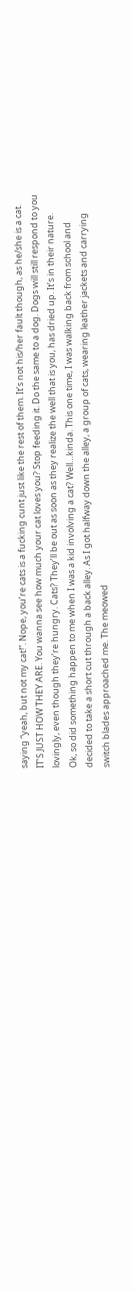saying “yeah, but not my cat!”. Nope, you’re cats is a fucking cunt just like the rest of them. It’s not his/her fault though, as he/she is a cat. IT’S JUST HOW THEY ARE. You wanna see how much your cat loves you? Stop feeding it. Do the same to a dog. Dogs will still respond to you lovingly, even though they’re hungry. Cats? They’ll be out as soon as they realize the well that is you, has dried up. It’s in their nature.
Ok, so did something happen to me when I was a kid involving a cat? Well…kinda. This one time, I was walking back from school and decided to take a short cut through a back alley. As I got halfway down the alley, a group of cats, wearing leather jackets and carrying switch blades approached me. The meowed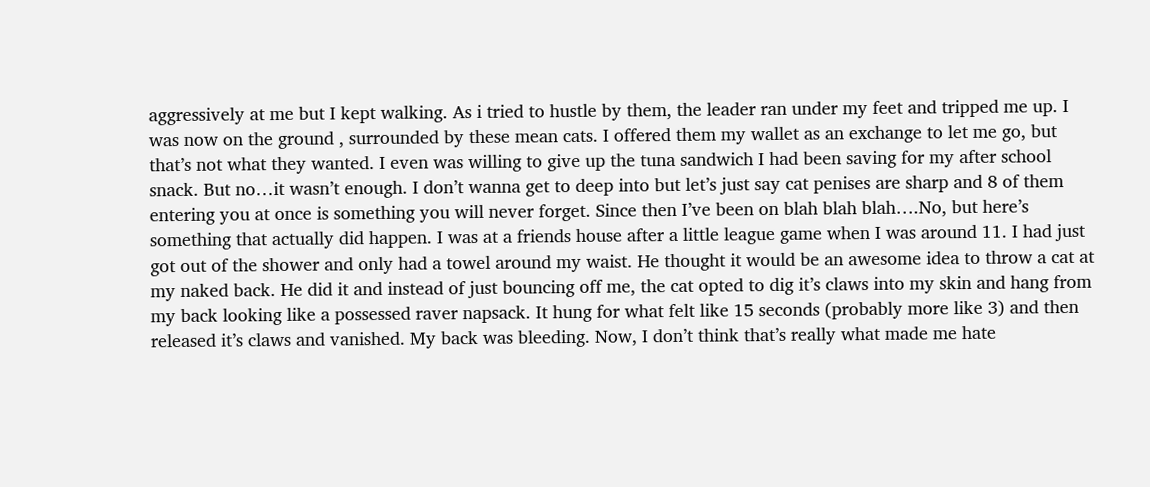aggressively at me but I kept walking. As i tried to hustle by them, the leader ran under my feet and tripped me up. I was now on the ground , surrounded by these mean cats. I offered them my wallet as an exchange to let me go, but that’s not what they wanted. I even was willing to give up the tuna sandwich I had been saving for my after school snack. But no…it wasn’t enough. I don’t wanna get to deep into but let’s just say cat penises are sharp and 8 of them entering you at once is something you will never forget. Since then I’ve been on blah blah blah….No, but here’s something that actually did happen. I was at a friends house after a little league game when I was around 11. I had just got out of the shower and only had a towel around my waist. He thought it would be an awesome idea to throw a cat at my naked back. He did it and instead of just bouncing off me, the cat opted to dig it’s claws into my skin and hang from my back looking like a possessed raver napsack. It hung for what felt like 15 seconds (probably more like 3) and then released it’s claws and vanished. My back was bleeding. Now, I don’t think that’s really what made me hate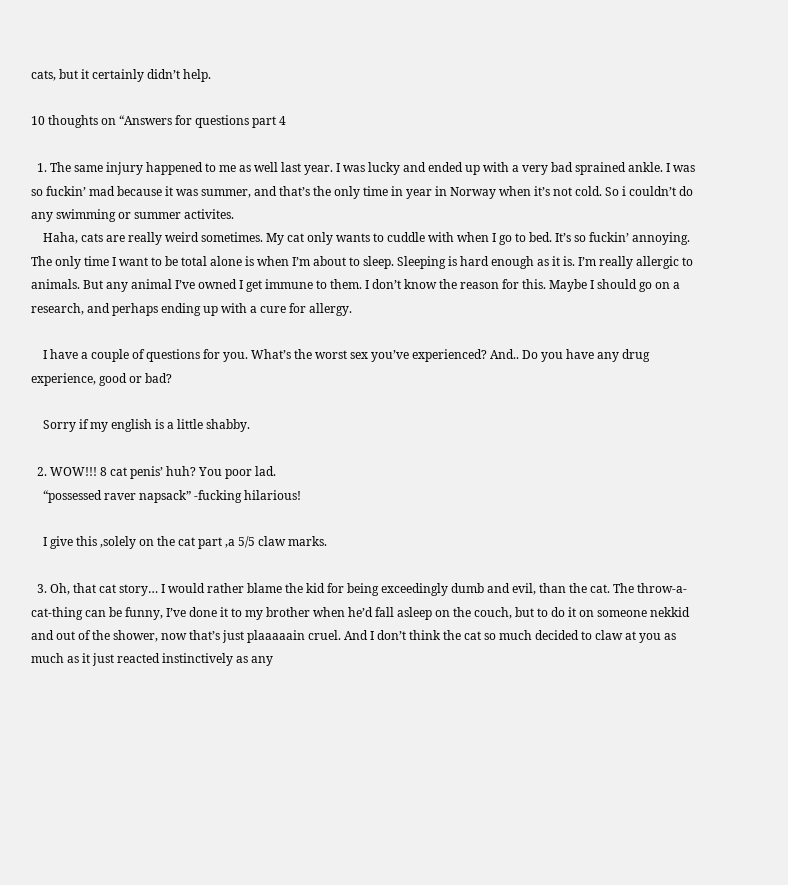cats, but it certainly didn’t help.

10 thoughts on “Answers for questions part 4

  1. The same injury happened to me as well last year. I was lucky and ended up with a very bad sprained ankle. I was so fuckin’ mad because it was summer, and that’s the only time in year in Norway when it’s not cold. So i couldn’t do any swimming or summer activites.
    Haha, cats are really weird sometimes. My cat only wants to cuddle with when I go to bed. It’s so fuckin’ annoying. The only time I want to be total alone is when I’m about to sleep. Sleeping is hard enough as it is. I’m really allergic to animals. But any animal I’ve owned I get immune to them. I don’t know the reason for this. Maybe I should go on a research, and perhaps ending up with a cure for allergy.

    I have a couple of questions for you. What’s the worst sex you’ve experienced? And.. Do you have any drug experience, good or bad?

    Sorry if my english is a little shabby.

  2. WOW!!! 8 cat penis’ huh? You poor lad.
    “possessed raver napsack” -fucking hilarious!

    I give this ,solely on the cat part ,a 5/5 claw marks.

  3. Oh, that cat story… I would rather blame the kid for being exceedingly dumb and evil, than the cat. The throw-a-cat-thing can be funny, I’ve done it to my brother when he’d fall asleep on the couch, but to do it on someone nekkid and out of the shower, now that’s just plaaaaain cruel. And I don’t think the cat so much decided to claw at you as much as it just reacted instinctively as any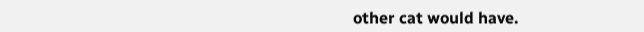other cat would have.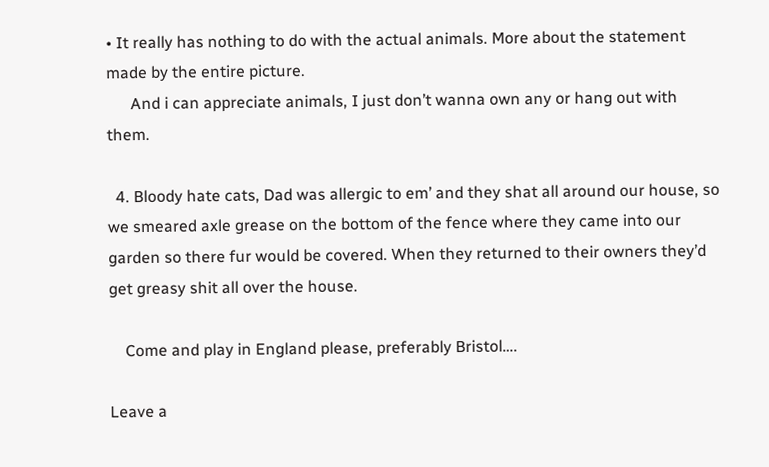• It really has nothing to do with the actual animals. More about the statement made by the entire picture.
      And i can appreciate animals, I just don’t wanna own any or hang out with them.

  4. Bloody hate cats, Dad was allergic to em’ and they shat all around our house, so we smeared axle grease on the bottom of the fence where they came into our garden so there fur would be covered. When they returned to their owners they’d get greasy shit all over the house.

    Come and play in England please, preferably Bristol….

Leave a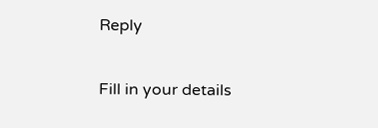Reply

Fill in your details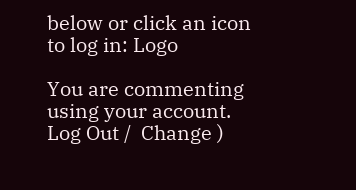below or click an icon to log in: Logo

You are commenting using your account. Log Out /  Change )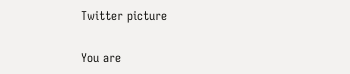Twitter picture

You are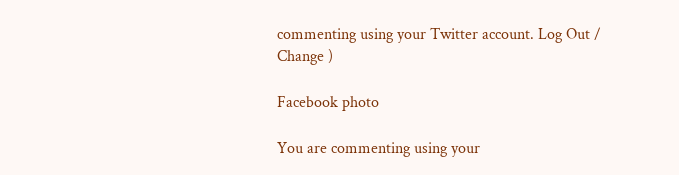commenting using your Twitter account. Log Out /  Change )

Facebook photo

You are commenting using your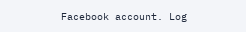Facebook account. Log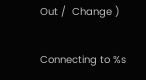Out /  Change )

Connecting to %s